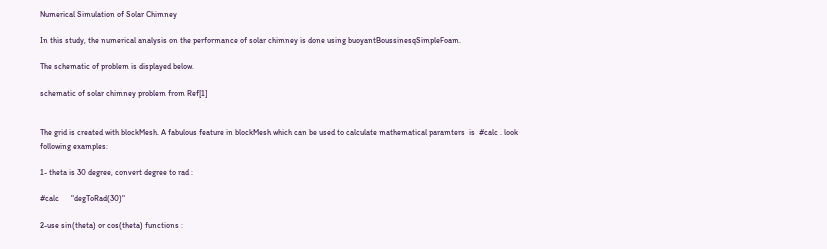Numerical Simulation of Solar Chimney

In this study, the numerical analysis on the performance of solar chimney is done using buoyantBoussinesqSimpleFoam.

The schematic of problem is displayed below.

schematic of solar chimney problem from Ref[1]


The grid is created with blockMesh. A fabulous feature in blockMesh which can be used to calculate mathematical paramters  is  #calc . look following examples:

1- theta is 30 degree, convert degree to rad :

#calc      "degToRad(30)"

2-use sin(theta) or cos(theta) functions :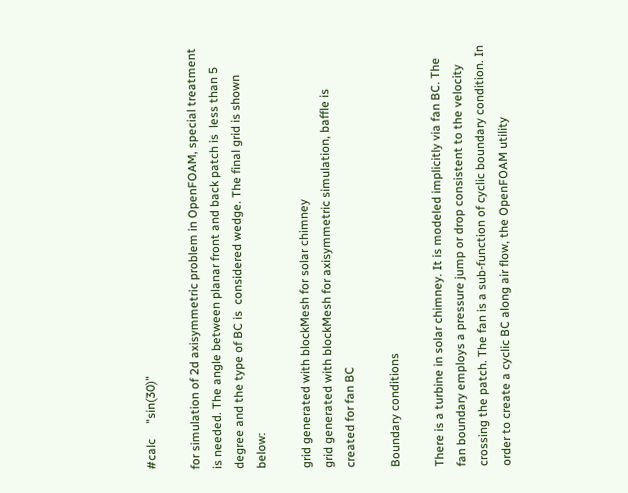#calc     "sin(30)"

for simulation of 2d axisymmetric problem in OpenFOAM, special treatment is needed. The angle between planar front and back patch is  less than 5 degree and the type of BC is  considered wedge. The final grid is shown below:

grid generated with blockMesh for solar chimney
grid generated with blockMesh for axisymmetric simulation, baffle is created for fan BC

Boundary conditions

There is a turbine in solar chimney. It is modeled implicitly via fan BC. The fan boundary employs a pressure jump or drop consistent to the velocity crossing the patch. The fan is a sub-function of cyclic boundary condition. In order to create a cyclic BC along air flow, the OpenFOAM utility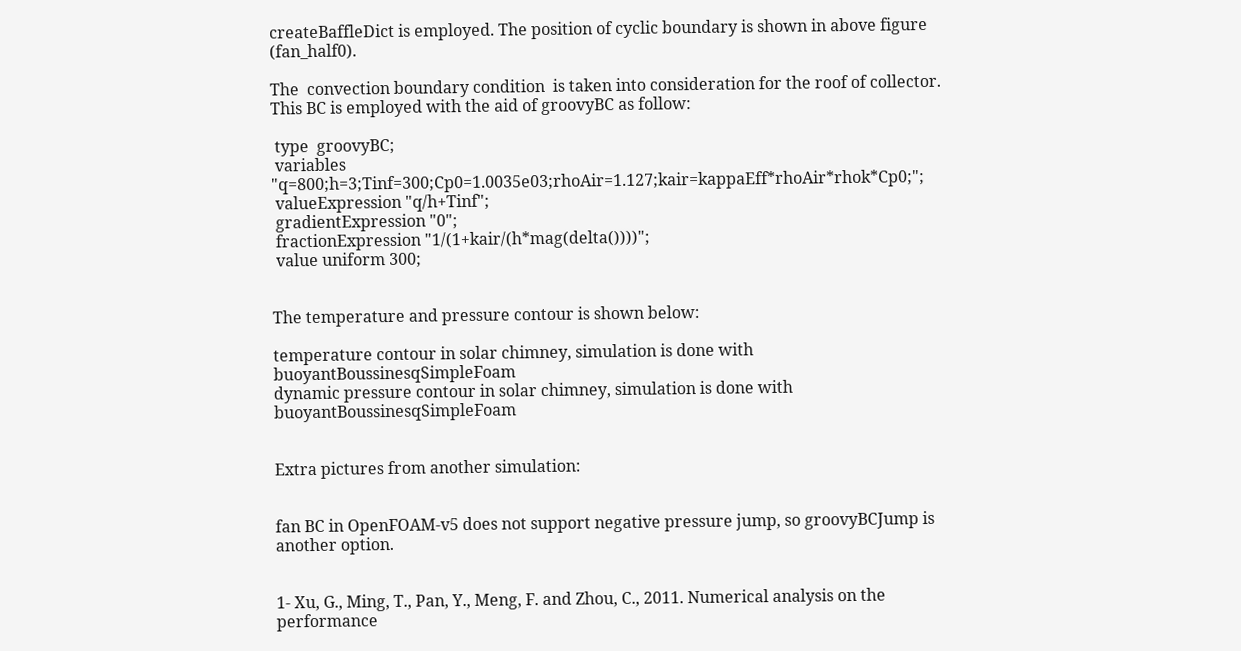createBaffleDict is employed. The position of cyclic boundary is shown in above figure (fan_half0).

The  convection boundary condition  is taken into consideration for the roof of collector. This BC is employed with the aid of groovyBC as follow:

 type  groovyBC;
 variables "q=800;h=3;Tinf=300;Cp0=1.0035e03;rhoAir=1.127;kair=kappaEff*rhoAir*rhok*Cp0;";
 valueExpression "q/h+Tinf";
 gradientExpression "0";
 fractionExpression "1/(1+kair/(h*mag(delta())))";
 value uniform 300;


The temperature and pressure contour is shown below:

temperature contour in solar chimney, simulation is done with buoyantBoussinesqSimpleFoam
dynamic pressure contour in solar chimney, simulation is done with buoyantBoussinesqSimpleFoam


Extra pictures from another simulation:


fan BC in OpenFOAM-v5 does not support negative pressure jump, so groovyBCJump is another option.


1- Xu, G., Ming, T., Pan, Y., Meng, F. and Zhou, C., 2011. Numerical analysis on the performance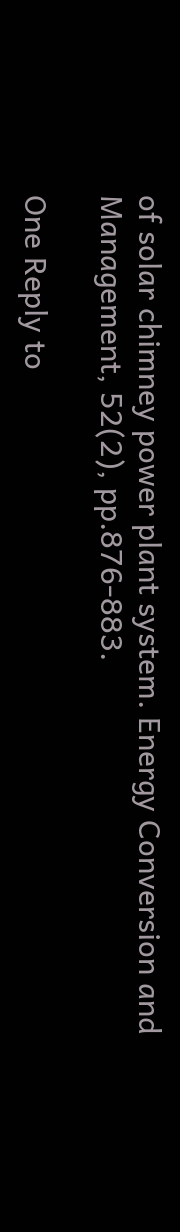of solar chimney power plant system. Energy Conversion and Management, 52(2), pp.876-883.

One Reply to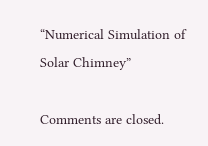“Numerical Simulation of Solar Chimney”

Comments are closed.